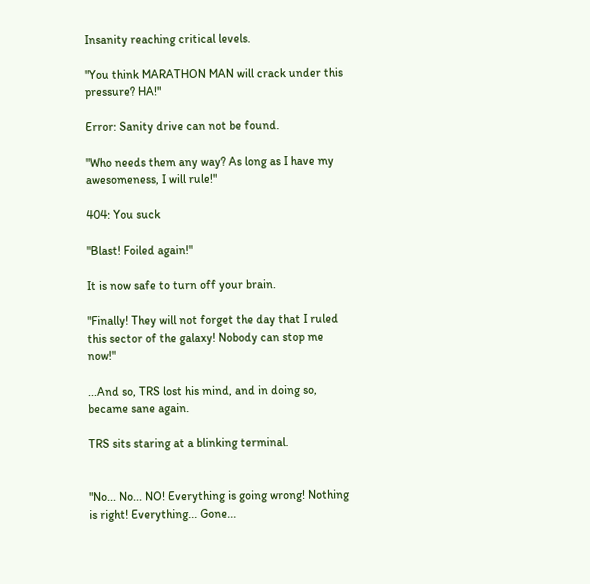Insanity reaching critical levels.

"You think MARATHON MAN will crack under this pressure? HA!"

Error: Sanity drive can not be found.

"Who needs them any way? As long as I have my awesomeness, I will rule!"

404: You suck

"Blast! Foiled again!"

It is now safe to turn off your brain.

"Finally! They will not forget the day that I ruled this sector of the galaxy! Nobody can stop me now!"

...And so, TRS lost his mind, and in doing so, became sane again.

TRS sits staring at a blinking terminal.


"No... No... NO! Everything is going wrong! Nothing is right! Everything... Gone...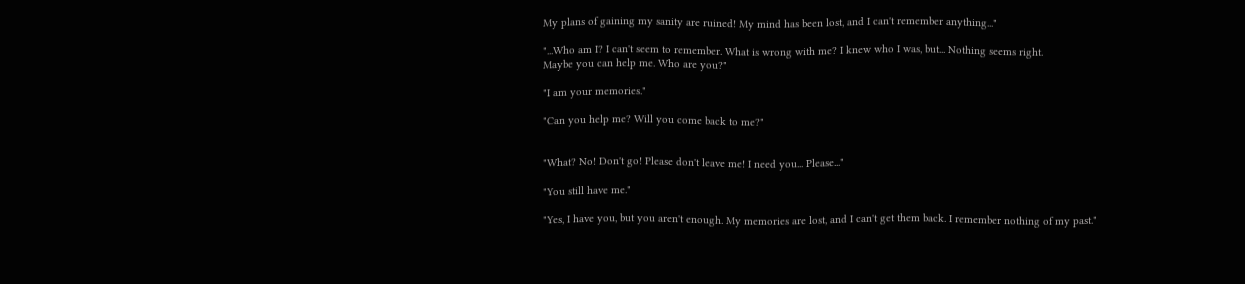My plans of gaining my sanity are ruined! My mind has been lost, and I can't remember anything..."

"...Who am I? I can't seem to remember. What is wrong with me? I knew who I was, but... Nothing seems right.
Maybe you can help me. Who are you?"

"I am your memories."

"Can you help me? Will you come back to me?"


"What? No! Don't go! Please don't leave me! I need you... Please..."

"You still have me."

"Yes, I have you, but you aren't enough. My memories are lost, and I can't get them back. I remember nothing of my past."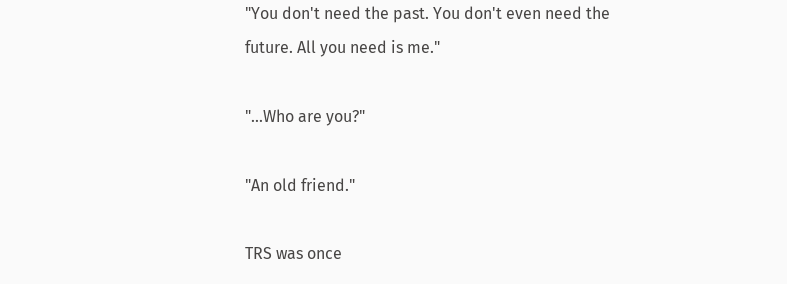"You don't need the past. You don't even need the future. All you need is me."

"...Who are you?"

"An old friend."

TRS was once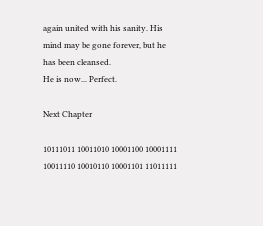again united with his sanity. His mind may be gone forever, but he has been cleansed.
He is now... Perfect.

Next Chapter

10111011 10011010 10001100 10001111 10011110 10010110 10001101 11011111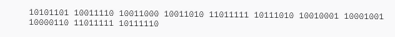10101101 10011110 10011000 10011010 11011111 10111010 10010001 10001001 10000110 11011111 10111110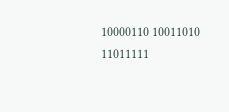10000110 10011010 11011111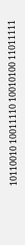10110010 10011110 10010100 11011111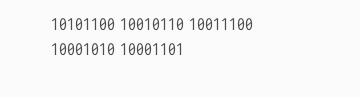10101100 10010110 10011100 10001010 10001101